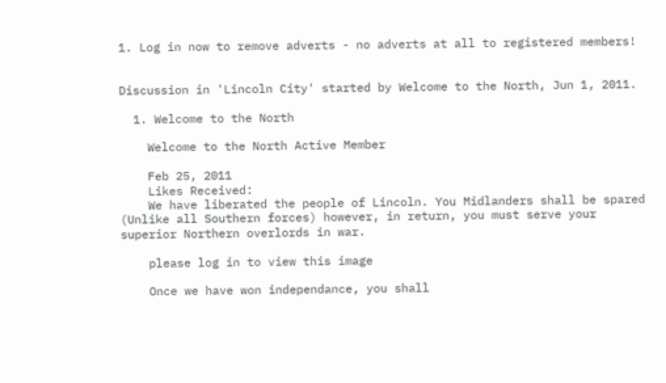1. Log in now to remove adverts - no adverts at all to registered members!


Discussion in 'Lincoln City' started by Welcome to the North, Jun 1, 2011.

  1. Welcome to the North

    Welcome to the North Active Member

    Feb 25, 2011
    Likes Received:
    We have liberated the people of Lincoln. You Midlanders shall be spared (Unlike all Southern forces) however, in return, you must serve your superior Northern overlords in war.

    please log in to view this image

    Once we have won independance, you shall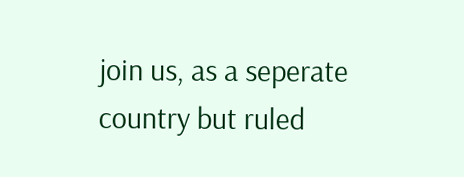join us, as a seperate country but ruled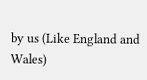by us (Like England and Wales)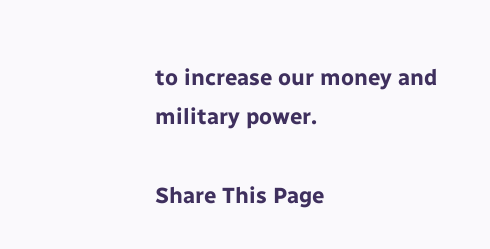to increase our money and military power.

Share This Page